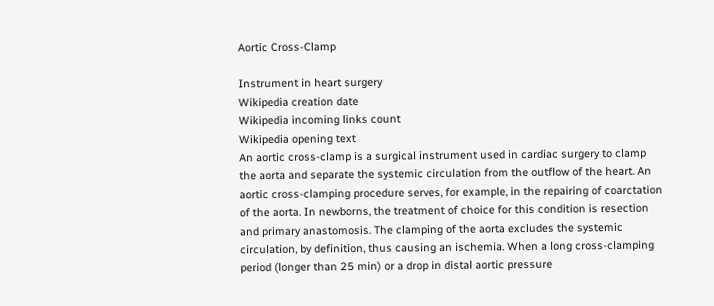Aortic Cross-Clamp

Instrument in heart surgery
Wikipedia creation date
Wikipedia incoming links count
Wikipedia opening text
An aortic cross-clamp is a surgical instrument used in cardiac surgery to clamp the aorta and separate the systemic circulation from the outflow of the heart. An aortic cross-clamping procedure serves, for example, in the repairing of coarctation of the aorta. In newborns, the treatment of choice for this condition is resection and primary anastomosis. The clamping of the aorta excludes the systemic circulation, by definition, thus causing an ischemia. When a long cross-clamping period (longer than 25 min) or a drop in distal aortic pressure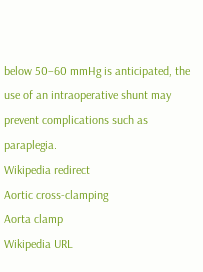below 50–60 mmHg is anticipated, the use of an intraoperative shunt may prevent complications such as paraplegia.
Wikipedia redirect
Aortic cross-clamping
Aorta clamp
Wikipedia URL